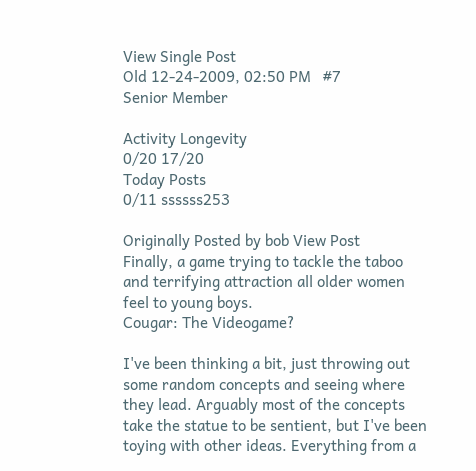View Single Post
Old 12-24-2009, 02:50 PM   #7
Senior Member

Activity Longevity
0/20 17/20
Today Posts
0/11 ssssss253

Originally Posted by bob View Post
Finally, a game trying to tackle the taboo and terrifying attraction all older women feel to young boys.
Cougar: The Videogame?

I've been thinking a bit, just throwing out some random concepts and seeing where they lead. Arguably most of the concepts take the statue to be sentient, but I've been toying with other ideas. Everything from a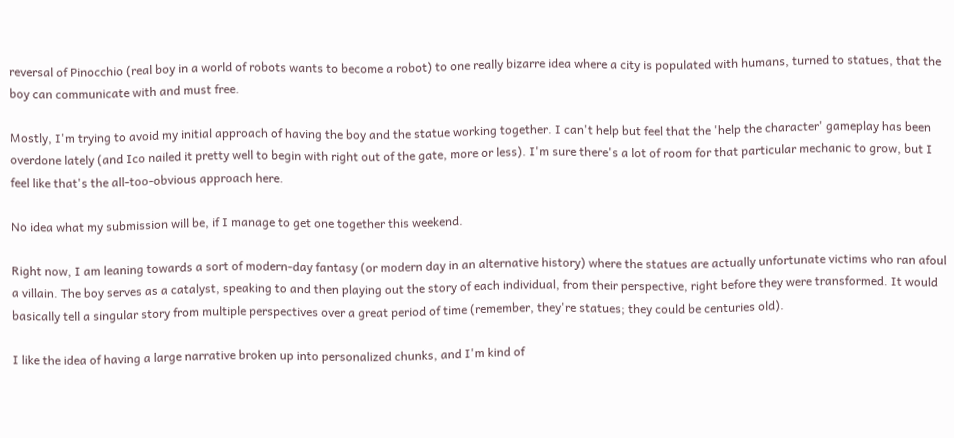reversal of Pinocchio (real boy in a world of robots wants to become a robot) to one really bizarre idea where a city is populated with humans, turned to statues, that the boy can communicate with and must free.

Mostly, I'm trying to avoid my initial approach of having the boy and the statue working together. I can't help but feel that the 'help the character' gameplay has been overdone lately (and Ico nailed it pretty well to begin with right out of the gate, more or less). I'm sure there's a lot of room for that particular mechanic to grow, but I feel like that's the all-too-obvious approach here.

No idea what my submission will be, if I manage to get one together this weekend.

Right now, I am leaning towards a sort of modern-day fantasy (or modern day in an alternative history) where the statues are actually unfortunate victims who ran afoul a villain. The boy serves as a catalyst, speaking to and then playing out the story of each individual, from their perspective, right before they were transformed. It would basically tell a singular story from multiple perspectives over a great period of time (remember, they're statues; they could be centuries old).

I like the idea of having a large narrative broken up into personalized chunks, and I'm kind of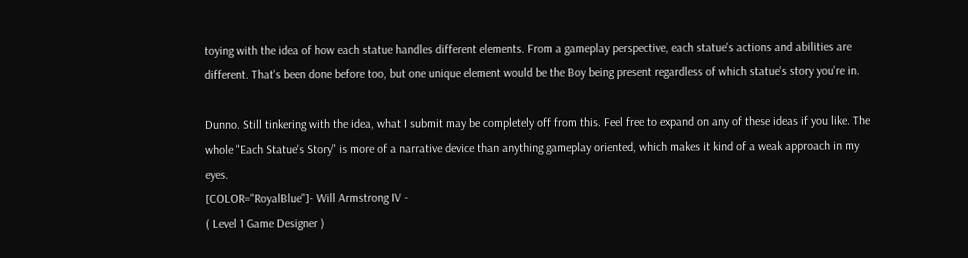toying with the idea of how each statue handles different elements. From a gameplay perspective, each statue's actions and abilities are different. That's been done before too, but one unique element would be the Boy being present regardless of which statue's story you're in.

Dunno. Still tinkering with the idea, what I submit may be completely off from this. Feel free to expand on any of these ideas if you like. The whole "Each Statue's Story" is more of a narrative device than anything gameplay oriented, which makes it kind of a weak approach in my eyes.
[COLOR="RoyalBlue"]- Will Armstrong IV -
( Level 1 Game Designer )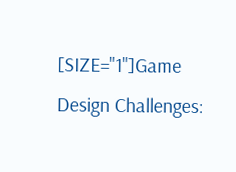[SIZE="1"]Game Design Challenges: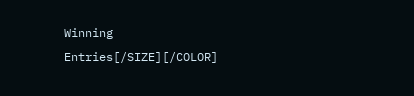Winning Entries[/SIZE][/COLOR]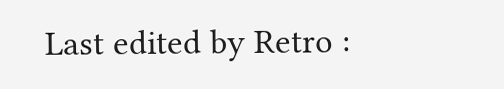Last edited by Retro :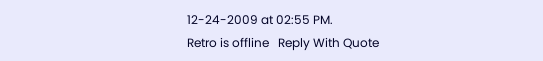12-24-2009 at 02:55 PM.
Retro is offline   Reply With Quote